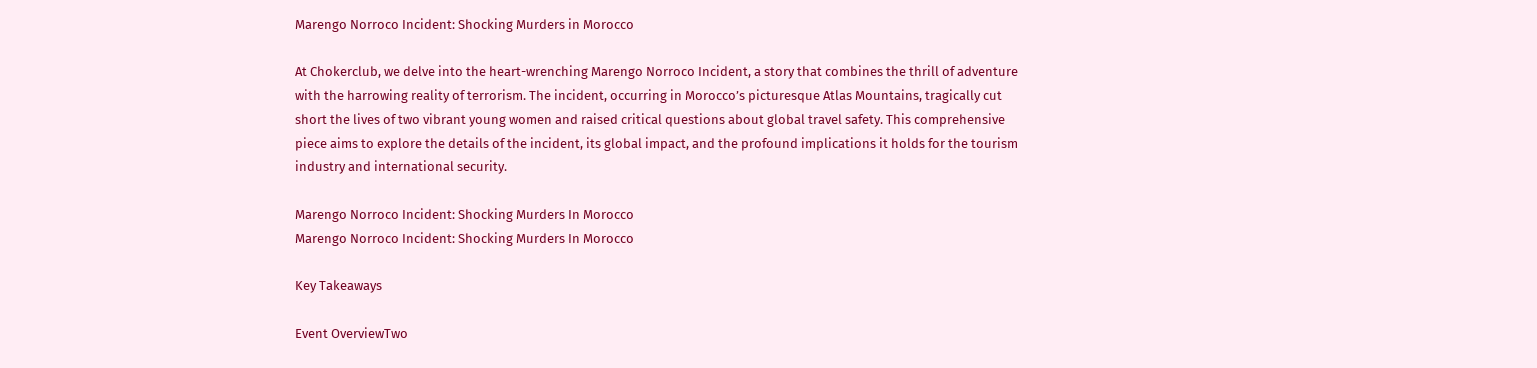Marengo Norroco Incident: Shocking Murders in Morocco

At Chokerclub, we delve into the heart-wrenching Marengo Norroco Incident, a story that combines the thrill of adventure with the harrowing reality of terrorism. The incident, occurring in Morocco’s picturesque Atlas Mountains, tragically cut short the lives of two vibrant young women and raised critical questions about global travel safety. This comprehensive piece aims to explore the details of the incident, its global impact, and the profound implications it holds for the tourism industry and international security.

Marengo Norroco Incident: Shocking Murders In Morocco
Marengo Norroco Incident: Shocking Murders In Morocco

Key Takeaways

Event OverviewTwo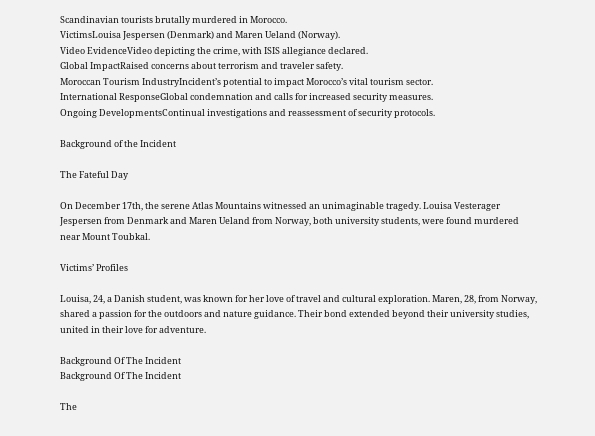Scandinavian tourists brutally murdered in Morocco.
VictimsLouisa Jespersen (Denmark) and Maren Ueland (Norway).
Video EvidenceVideo depicting the crime, with ISIS allegiance declared.
Global ImpactRaised concerns about terrorism and traveler safety.
Moroccan Tourism IndustryIncident’s potential to impact Morocco’s vital tourism sector.
International ResponseGlobal condemnation and calls for increased security measures.
Ongoing DevelopmentsContinual investigations and reassessment of security protocols.

Background of the Incident

The Fateful Day

On December 17th, the serene Atlas Mountains witnessed an unimaginable tragedy. Louisa Vesterager Jespersen from Denmark and Maren Ueland from Norway, both university students, were found murdered near Mount Toubkal.

Victims’ Profiles

Louisa, 24, a Danish student, was known for her love of travel and cultural exploration. Maren, 28, from Norway, shared a passion for the outdoors and nature guidance. Their bond extended beyond their university studies, united in their love for adventure.

Background Of The Incident
Background Of The Incident

The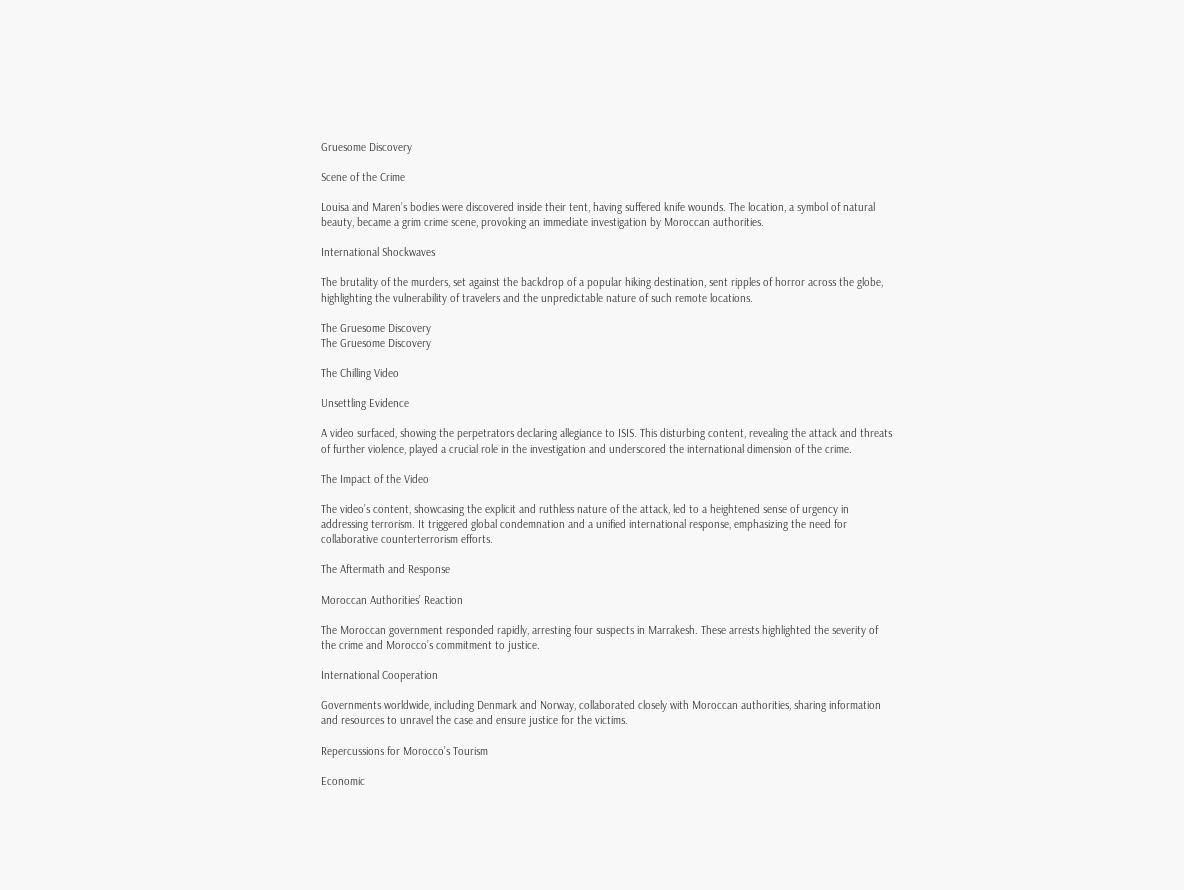Gruesome Discovery

Scene of the Crime

Louisa and Maren’s bodies were discovered inside their tent, having suffered knife wounds. The location, a symbol of natural beauty, became a grim crime scene, provoking an immediate investigation by Moroccan authorities.

International Shockwaves

The brutality of the murders, set against the backdrop of a popular hiking destination, sent ripples of horror across the globe, highlighting the vulnerability of travelers and the unpredictable nature of such remote locations.

The Gruesome Discovery
The Gruesome Discovery

The Chilling Video

Unsettling Evidence

A video surfaced, showing the perpetrators declaring allegiance to ISIS. This disturbing content, revealing the attack and threats of further violence, played a crucial role in the investigation and underscored the international dimension of the crime.

The Impact of the Video

The video’s content, showcasing the explicit and ruthless nature of the attack, led to a heightened sense of urgency in addressing terrorism. It triggered global condemnation and a unified international response, emphasizing the need for collaborative counterterrorism efforts.

The Aftermath and Response

Moroccan Authorities’ Reaction

The Moroccan government responded rapidly, arresting four suspects in Marrakesh. These arrests highlighted the severity of the crime and Morocco’s commitment to justice.

International Cooperation

Governments worldwide, including Denmark and Norway, collaborated closely with Moroccan authorities, sharing information and resources to unravel the case and ensure justice for the victims.

Repercussions for Morocco’s Tourism

Economic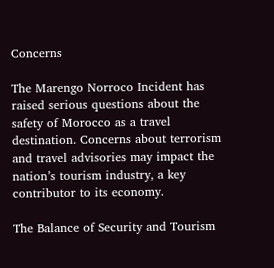Concerns

The Marengo Norroco Incident has raised serious questions about the safety of Morocco as a travel destination. Concerns about terrorism and travel advisories may impact the nation’s tourism industry, a key contributor to its economy.

The Balance of Security and Tourism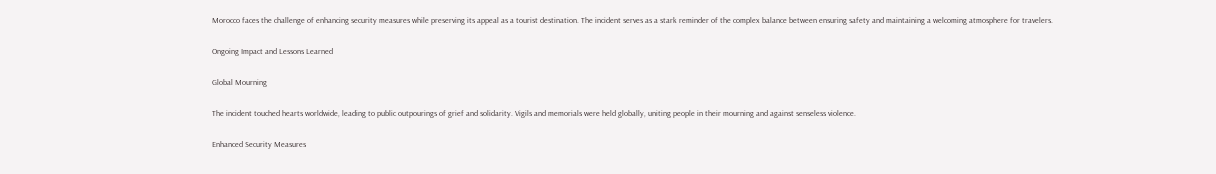Morocco faces the challenge of enhancing security measures while preserving its appeal as a tourist destination. The incident serves as a stark reminder of the complex balance between ensuring safety and maintaining a welcoming atmosphere for travelers.

Ongoing Impact and Lessons Learned

Global Mourning

The incident touched hearts worldwide, leading to public outpourings of grief and solidarity. Vigils and memorials were held globally, uniting people in their mourning and against senseless violence.

Enhanced Security Measures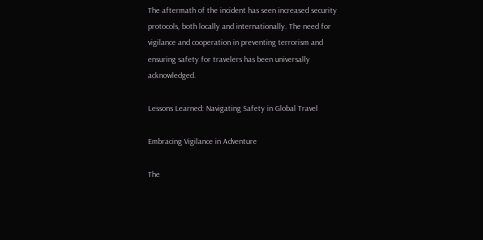The aftermath of the incident has seen increased security protocols, both locally and internationally. The need for vigilance and cooperation in preventing terrorism and ensuring safety for travelers has been universally acknowledged.

Lessons Learned: Navigating Safety in Global Travel

Embracing Vigilance in Adventure

The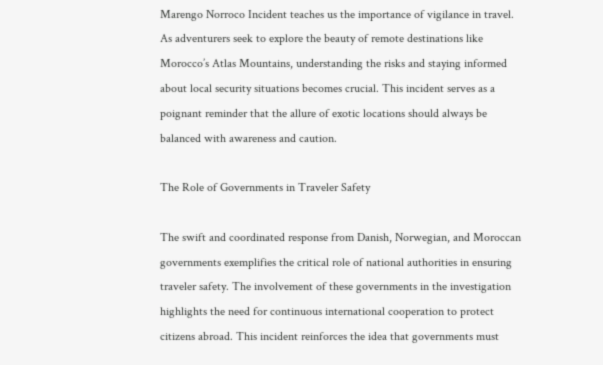Marengo Norroco Incident teaches us the importance of vigilance in travel. As adventurers seek to explore the beauty of remote destinations like Morocco’s Atlas Mountains, understanding the risks and staying informed about local security situations becomes crucial. This incident serves as a poignant reminder that the allure of exotic locations should always be balanced with awareness and caution.

The Role of Governments in Traveler Safety

The swift and coordinated response from Danish, Norwegian, and Moroccan governments exemplifies the critical role of national authorities in ensuring traveler safety. The involvement of these governments in the investigation highlights the need for continuous international cooperation to protect citizens abroad. This incident reinforces the idea that governments must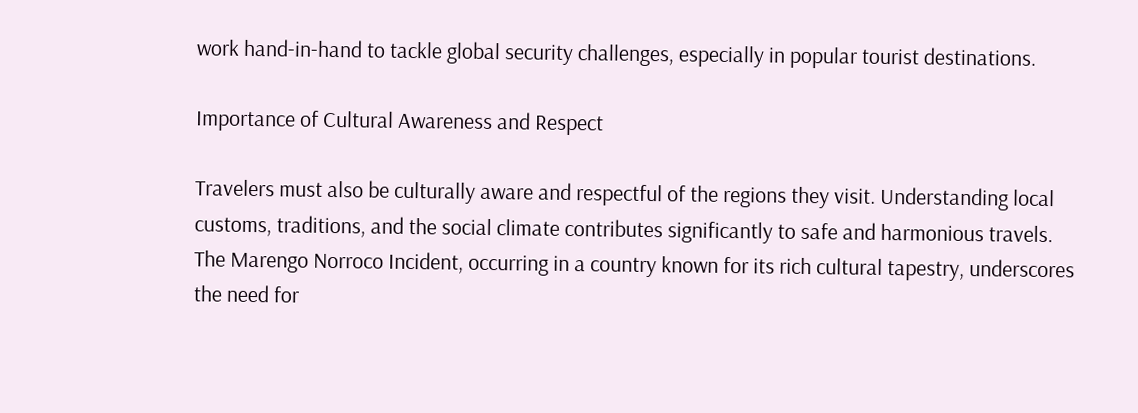work hand-in-hand to tackle global security challenges, especially in popular tourist destinations.

Importance of Cultural Awareness and Respect

Travelers must also be culturally aware and respectful of the regions they visit. Understanding local customs, traditions, and the social climate contributes significantly to safe and harmonious travels. The Marengo Norroco Incident, occurring in a country known for its rich cultural tapestry, underscores the need for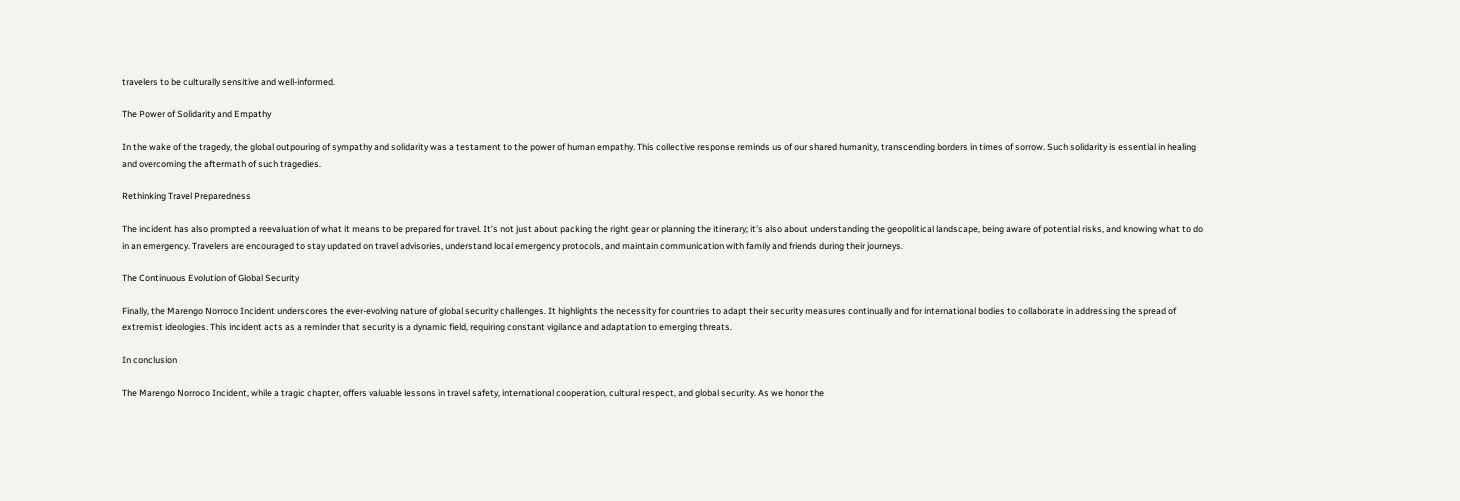travelers to be culturally sensitive and well-informed.

The Power of Solidarity and Empathy

In the wake of the tragedy, the global outpouring of sympathy and solidarity was a testament to the power of human empathy. This collective response reminds us of our shared humanity, transcending borders in times of sorrow. Such solidarity is essential in healing and overcoming the aftermath of such tragedies.

Rethinking Travel Preparedness

The incident has also prompted a reevaluation of what it means to be prepared for travel. It’s not just about packing the right gear or planning the itinerary; it’s also about understanding the geopolitical landscape, being aware of potential risks, and knowing what to do in an emergency. Travelers are encouraged to stay updated on travel advisories, understand local emergency protocols, and maintain communication with family and friends during their journeys.

The Continuous Evolution of Global Security

Finally, the Marengo Norroco Incident underscores the ever-evolving nature of global security challenges. It highlights the necessity for countries to adapt their security measures continually and for international bodies to collaborate in addressing the spread of extremist ideologies. This incident acts as a reminder that security is a dynamic field, requiring constant vigilance and adaptation to emerging threats.

In conclusion

The Marengo Norroco Incident, while a tragic chapter, offers valuable lessons in travel safety, international cooperation, cultural respect, and global security. As we honor the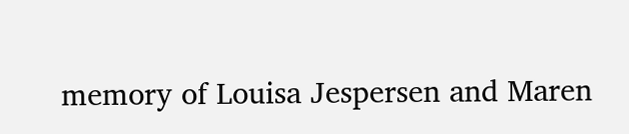memory of Louisa Jespersen and Maren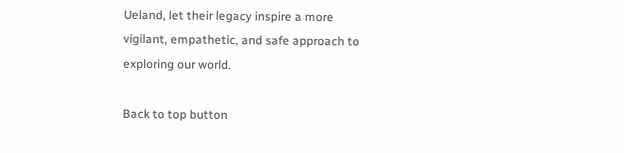Ueland, let their legacy inspire a more vigilant, empathetic, and safe approach to exploring our world.

Back to top button